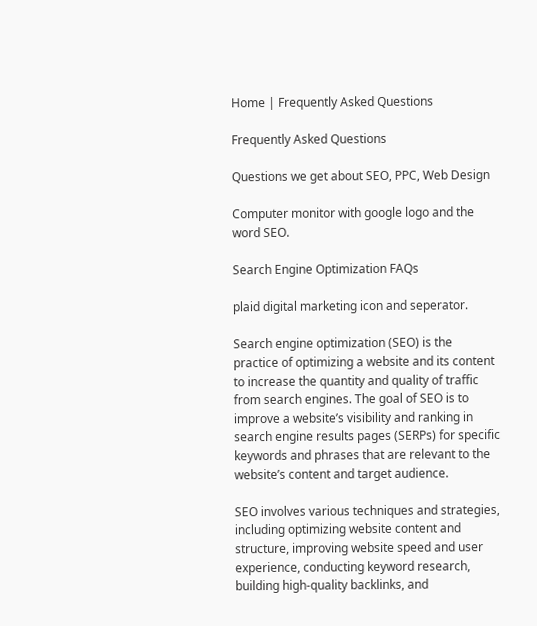Home | Frequently Asked Questions

Frequently Asked Questions

Questions we get about SEO, PPC, Web Design

Computer monitor with google logo and the word SEO.

Search Engine Optimization FAQs

plaid digital marketing icon and seperator.

Search engine optimization (SEO) is the practice of optimizing a website and its content to increase the quantity and quality of traffic from search engines. The goal of SEO is to improve a website’s visibility and ranking in search engine results pages (SERPs) for specific keywords and phrases that are relevant to the website’s content and target audience.

SEO involves various techniques and strategies, including optimizing website content and structure, improving website speed and user experience, conducting keyword research, building high-quality backlinks, and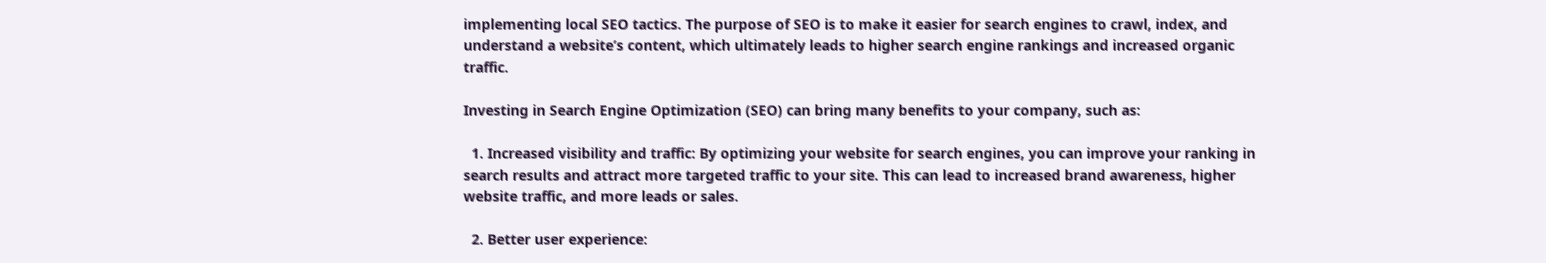implementing local SEO tactics. The purpose of SEO is to make it easier for search engines to crawl, index, and understand a website’s content, which ultimately leads to higher search engine rankings and increased organic traffic.

Investing in Search Engine Optimization (SEO) can bring many benefits to your company, such as:

  1. Increased visibility and traffic: By optimizing your website for search engines, you can improve your ranking in search results and attract more targeted traffic to your site. This can lead to increased brand awareness, higher website traffic, and more leads or sales.

  2. Better user experience: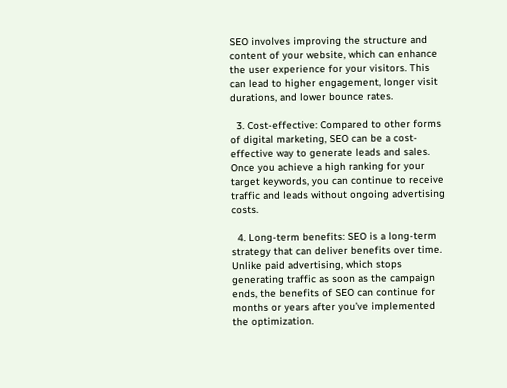SEO involves improving the structure and content of your website, which can enhance the user experience for your visitors. This can lead to higher engagement, longer visit durations, and lower bounce rates.

  3. Cost-effective: Compared to other forms of digital marketing, SEO can be a cost-effective way to generate leads and sales. Once you achieve a high ranking for your target keywords, you can continue to receive traffic and leads without ongoing advertising costs.

  4. Long-term benefits: SEO is a long-term strategy that can deliver benefits over time. Unlike paid advertising, which stops generating traffic as soon as the campaign ends, the benefits of SEO can continue for months or years after you’ve implemented the optimization.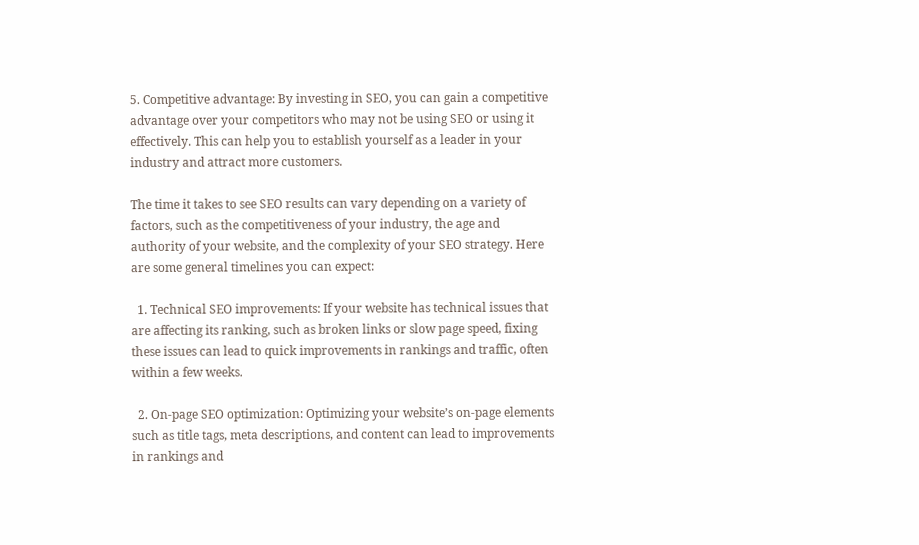5. Competitive advantage: By investing in SEO, you can gain a competitive advantage over your competitors who may not be using SEO or using it effectively. This can help you to establish yourself as a leader in your industry and attract more customers.

The time it takes to see SEO results can vary depending on a variety of factors, such as the competitiveness of your industry, the age and authority of your website, and the complexity of your SEO strategy. Here are some general timelines you can expect:

  1. Technical SEO improvements: If your website has technical issues that are affecting its ranking, such as broken links or slow page speed, fixing these issues can lead to quick improvements in rankings and traffic, often within a few weeks.

  2. On-page SEO optimization: Optimizing your website’s on-page elements such as title tags, meta descriptions, and content can lead to improvements in rankings and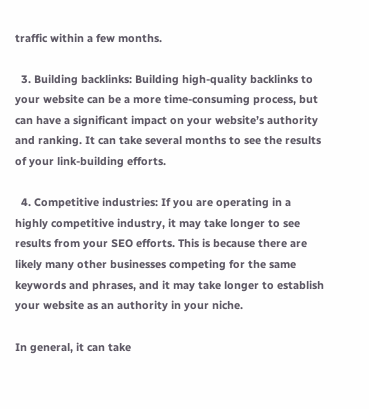traffic within a few months.

  3. Building backlinks: Building high-quality backlinks to your website can be a more time-consuming process, but can have a significant impact on your website’s authority and ranking. It can take several months to see the results of your link-building efforts.

  4. Competitive industries: If you are operating in a highly competitive industry, it may take longer to see results from your SEO efforts. This is because there are likely many other businesses competing for the same keywords and phrases, and it may take longer to establish your website as an authority in your niche.

In general, it can take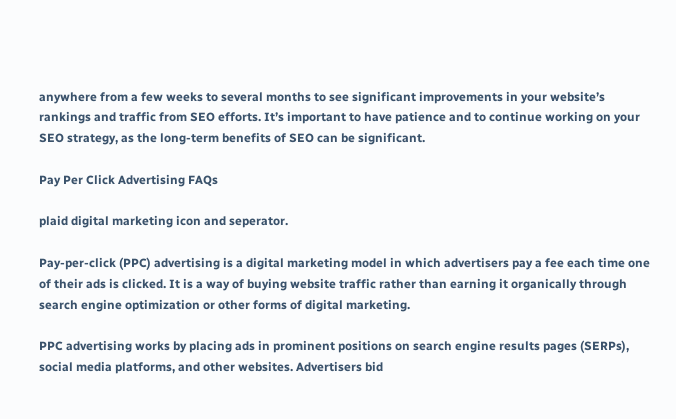anywhere from a few weeks to several months to see significant improvements in your website’s rankings and traffic from SEO efforts. It’s important to have patience and to continue working on your SEO strategy, as the long-term benefits of SEO can be significant.

Pay Per Click Advertising FAQs

plaid digital marketing icon and seperator.

Pay-per-click (PPC) advertising is a digital marketing model in which advertisers pay a fee each time one of their ads is clicked. It is a way of buying website traffic rather than earning it organically through search engine optimization or other forms of digital marketing.

PPC advertising works by placing ads in prominent positions on search engine results pages (SERPs), social media platforms, and other websites. Advertisers bid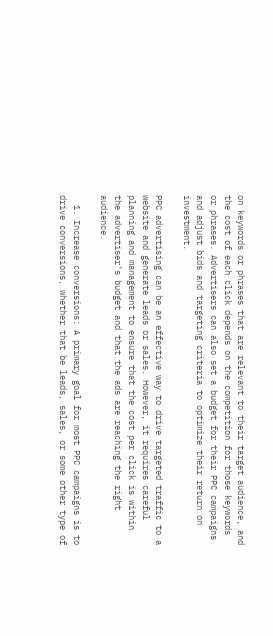on keywords or phrases that are relevant to their target audience, and the cost of each click depends on the competition for those keywords or phrases. Advertisers can also set a budget for their PPC campaigns and adjust bids and targeting criteria to optimize their return on investment.

PPC advertising can be an effective way to drive targeted traffic to a website and generate leads or sales. However, it requires careful planning and management to ensure that the cost per click is within the advertiser’s budget and that the ads are reaching the right audience.

  1. Increase conversions: A primary goal for most PPC campaigns is to drive conversions, whether that be leads, sales, or some other type of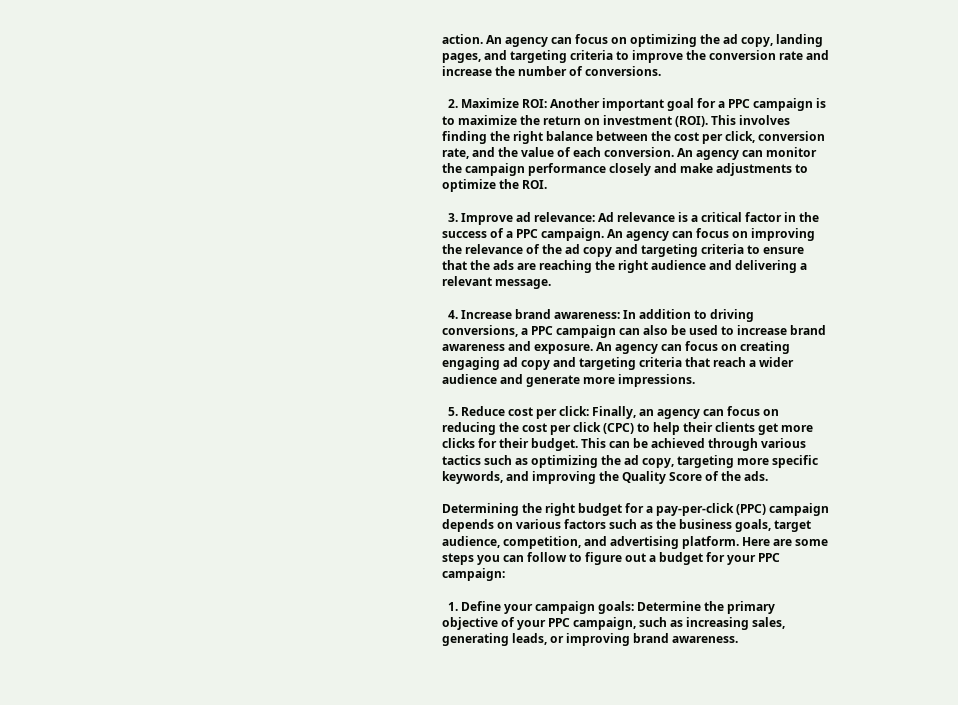action. An agency can focus on optimizing the ad copy, landing pages, and targeting criteria to improve the conversion rate and increase the number of conversions.

  2. Maximize ROI: Another important goal for a PPC campaign is to maximize the return on investment (ROI). This involves finding the right balance between the cost per click, conversion rate, and the value of each conversion. An agency can monitor the campaign performance closely and make adjustments to optimize the ROI.

  3. Improve ad relevance: Ad relevance is a critical factor in the success of a PPC campaign. An agency can focus on improving the relevance of the ad copy and targeting criteria to ensure that the ads are reaching the right audience and delivering a relevant message.

  4. Increase brand awareness: In addition to driving conversions, a PPC campaign can also be used to increase brand awareness and exposure. An agency can focus on creating engaging ad copy and targeting criteria that reach a wider audience and generate more impressions.

  5. Reduce cost per click: Finally, an agency can focus on reducing the cost per click (CPC) to help their clients get more clicks for their budget. This can be achieved through various tactics such as optimizing the ad copy, targeting more specific keywords, and improving the Quality Score of the ads.

Determining the right budget for a pay-per-click (PPC) campaign depends on various factors such as the business goals, target audience, competition, and advertising platform. Here are some steps you can follow to figure out a budget for your PPC campaign:

  1. Define your campaign goals: Determine the primary objective of your PPC campaign, such as increasing sales, generating leads, or improving brand awareness.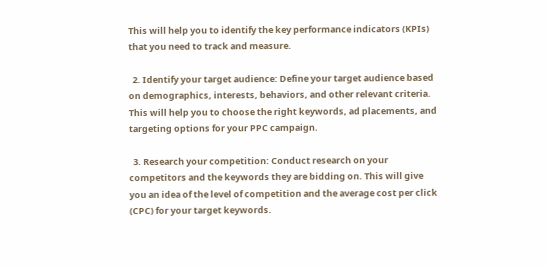This will help you to identify the key performance indicators (KPIs) that you need to track and measure.

  2. Identify your target audience: Define your target audience based on demographics, interests, behaviors, and other relevant criteria. This will help you to choose the right keywords, ad placements, and targeting options for your PPC campaign.

  3. Research your competition: Conduct research on your competitors and the keywords they are bidding on. This will give you an idea of the level of competition and the average cost per click (CPC) for your target keywords.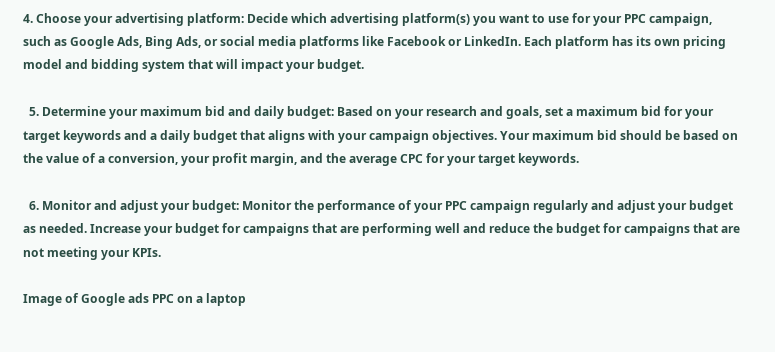4. Choose your advertising platform: Decide which advertising platform(s) you want to use for your PPC campaign, such as Google Ads, Bing Ads, or social media platforms like Facebook or LinkedIn. Each platform has its own pricing model and bidding system that will impact your budget.

  5. Determine your maximum bid and daily budget: Based on your research and goals, set a maximum bid for your target keywords and a daily budget that aligns with your campaign objectives. Your maximum bid should be based on the value of a conversion, your profit margin, and the average CPC for your target keywords.

  6. Monitor and adjust your budget: Monitor the performance of your PPC campaign regularly and adjust your budget as needed. Increase your budget for campaigns that are performing well and reduce the budget for campaigns that are not meeting your KPIs.

Image of Google ads PPC on a laptop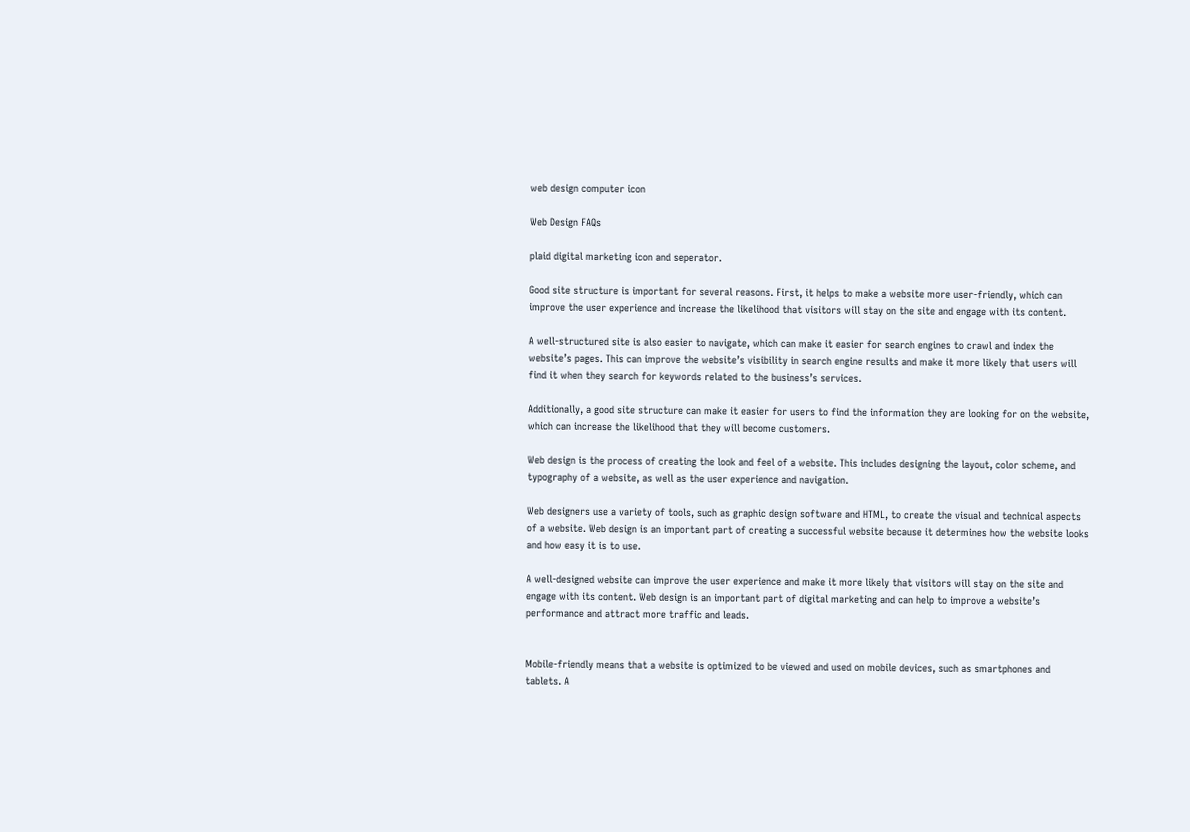web design computer icon

Web Design FAQs

plaid digital marketing icon and seperator.

Good site structure is important for several reasons. First, it helps to make a website more user-friendly, which can improve the user experience and increase the likelihood that visitors will stay on the site and engage with its content.

A well-structured site is also easier to navigate, which can make it easier for search engines to crawl and index the website’s pages. This can improve the website’s visibility in search engine results and make it more likely that users will find it when they search for keywords related to the business’s services.

Additionally, a good site structure can make it easier for users to find the information they are looking for on the website, which can increase the likelihood that they will become customers.

Web design is the process of creating the look and feel of a website. This includes designing the layout, color scheme, and typography of a website, as well as the user experience and navigation.

Web designers use a variety of tools, such as graphic design software and HTML, to create the visual and technical aspects of a website. Web design is an important part of creating a successful website because it determines how the website looks and how easy it is to use.

A well-designed website can improve the user experience and make it more likely that visitors will stay on the site and engage with its content. Web design is an important part of digital marketing and can help to improve a website’s performance and attract more traffic and leads.


Mobile-friendly means that a website is optimized to be viewed and used on mobile devices, such as smartphones and tablets. A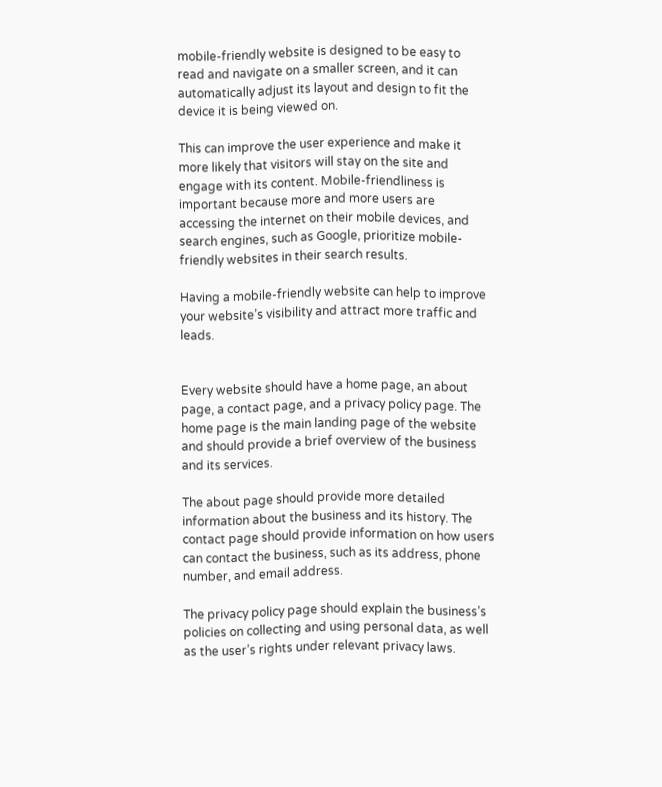mobile-friendly website is designed to be easy to read and navigate on a smaller screen, and it can automatically adjust its layout and design to fit the device it is being viewed on.

This can improve the user experience and make it more likely that visitors will stay on the site and engage with its content. Mobile-friendliness is important because more and more users are accessing the internet on their mobile devices, and search engines, such as Google, prioritize mobile-friendly websites in their search results.

Having a mobile-friendly website can help to improve your website’s visibility and attract more traffic and leads.


Every website should have a home page, an about page, a contact page, and a privacy policy page. The home page is the main landing page of the website and should provide a brief overview of the business and its services.

The about page should provide more detailed information about the business and its history. The contact page should provide information on how users can contact the business, such as its address, phone number, and email address.

The privacy policy page should explain the business’s policies on collecting and using personal data, as well as the user’s rights under relevant privacy laws.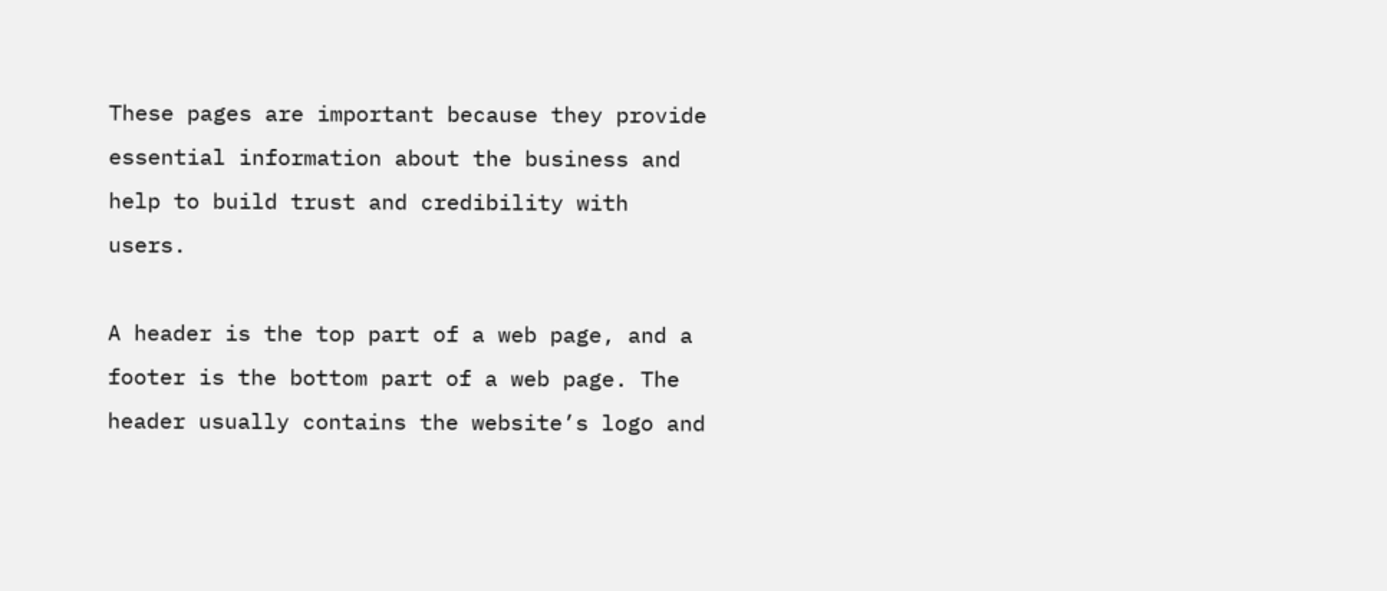These pages are important because they provide essential information about the business and help to build trust and credibility with users.

A header is the top part of a web page, and a footer is the bottom part of a web page. The header usually contains the website’s logo and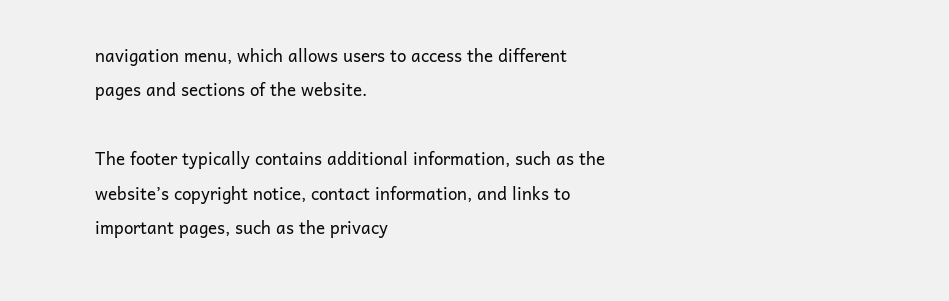navigation menu, which allows users to access the different pages and sections of the website.

The footer typically contains additional information, such as the website’s copyright notice, contact information, and links to important pages, such as the privacy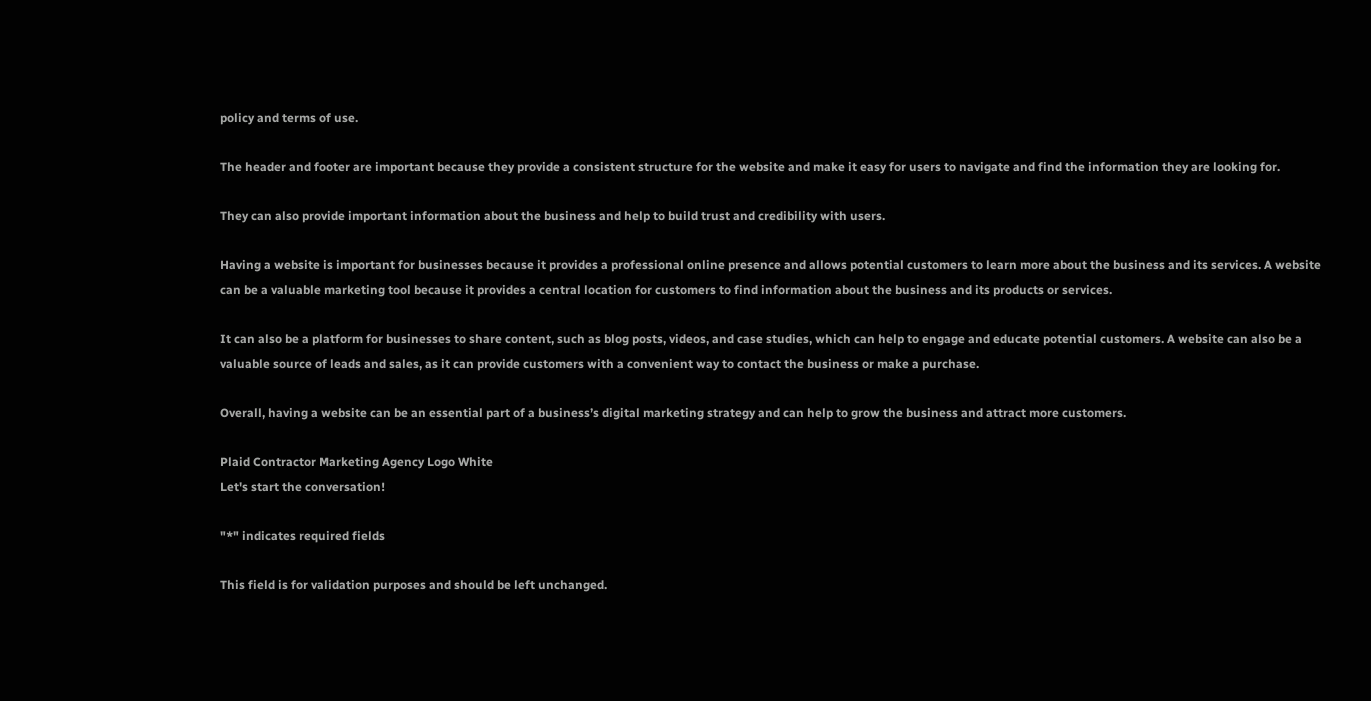policy and terms of use.

The header and footer are important because they provide a consistent structure for the website and make it easy for users to navigate and find the information they are looking for.

They can also provide important information about the business and help to build trust and credibility with users.

Having a website is important for businesses because it provides a professional online presence and allows potential customers to learn more about the business and its services. A website can be a valuable marketing tool because it provides a central location for customers to find information about the business and its products or services.

It can also be a platform for businesses to share content, such as blog posts, videos, and case studies, which can help to engage and educate potential customers. A website can also be a valuable source of leads and sales, as it can provide customers with a convenient way to contact the business or make a purchase.

Overall, having a website can be an essential part of a business’s digital marketing strategy and can help to grow the business and attract more customers.

Plaid Contractor Marketing Agency Logo White
Let's start the conversation!

"*" indicates required fields

This field is for validation purposes and should be left unchanged.